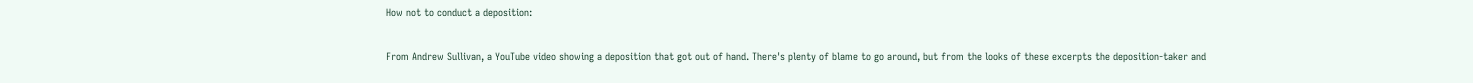How not to conduct a deposition:

From Andrew Sullivan, a YouTube video showing a deposition that got out of hand. There's plenty of blame to go around, but from the looks of these excerpts the deposition-taker and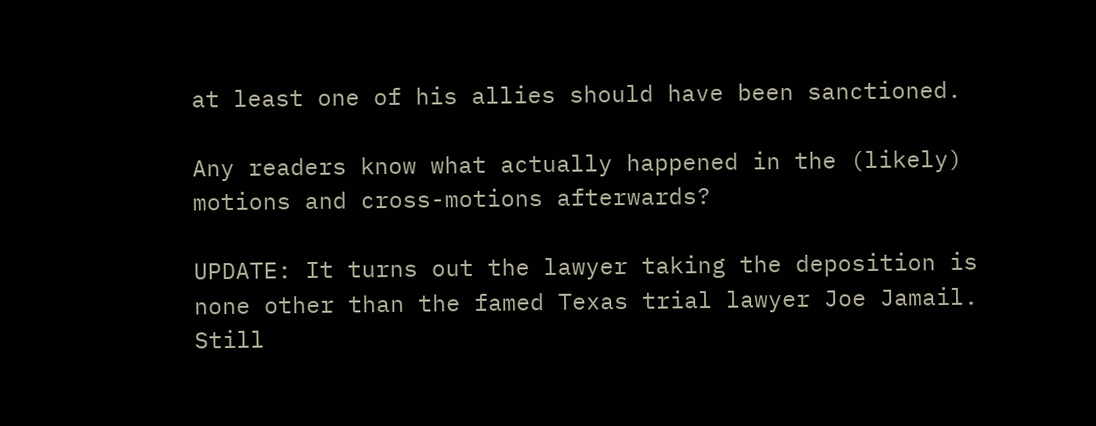at least one of his allies should have been sanctioned.

Any readers know what actually happened in the (likely) motions and cross-motions afterwards?

UPDATE: It turns out the lawyer taking the deposition is none other than the famed Texas trial lawyer Joe Jamail. Still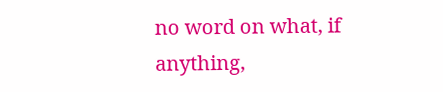no word on what, if anything,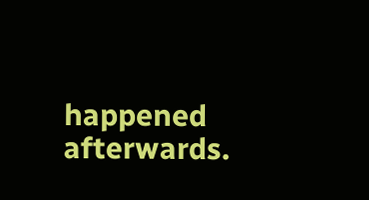happened afterwards.